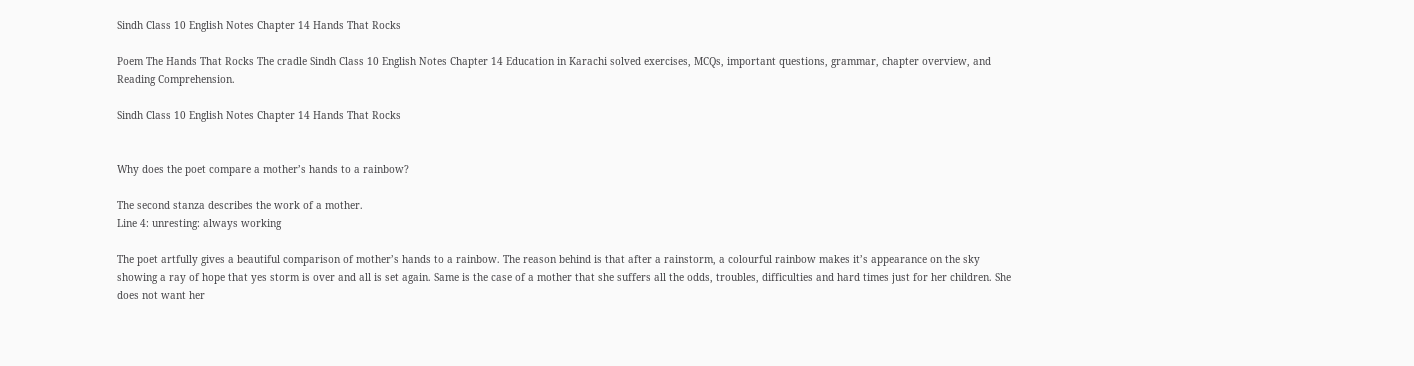Sindh Class 10 English Notes Chapter 14 Hands That Rocks

Poem The Hands That Rocks The cradle Sindh Class 10 English Notes Chapter 14 Education in Karachi solved exercises, MCQs, important questions, grammar, chapter overview, and Reading Comprehension.

Sindh Class 10 English Notes Chapter 14 Hands That Rocks


Why does the poet compare a mother’s hands to a rainbow?

The second stanza describes the work of a mother.
Line 4: unresting: always working

The poet artfully gives a beautiful comparison of mother’s hands to a rainbow. The reason behind is that after a rainstorm, a colourful rainbow makes it’s appearance on the sky showing a ray of hope that yes storm is over and all is set again. Same is the case of a mother that she suffers all the odds, troubles, difficulties and hard times just for her children. She does not want her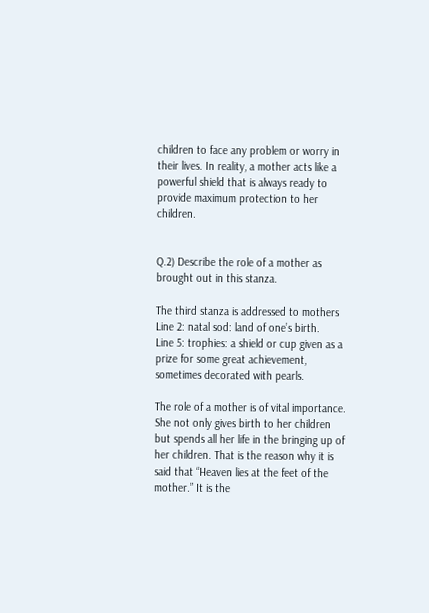children to face any problem or worry in their lives. In reality, a mother acts like a powerful shield that is always ready to provide maximum protection to her children.


Q.2) Describe the role of a mother as brought out in this stanza.

The third stanza is addressed to mothers
Line 2: natal sod: land of one’s birth.
Line 5: trophies: a shield or cup given as a prize for some great achievement, sometimes decorated with pearls.

The role of a mother is of vital importance. She not only gives birth to her children but spends all her life in the bringing up of her children. That is the reason why it is said that “Heaven lies at the feet of the mother.” It is the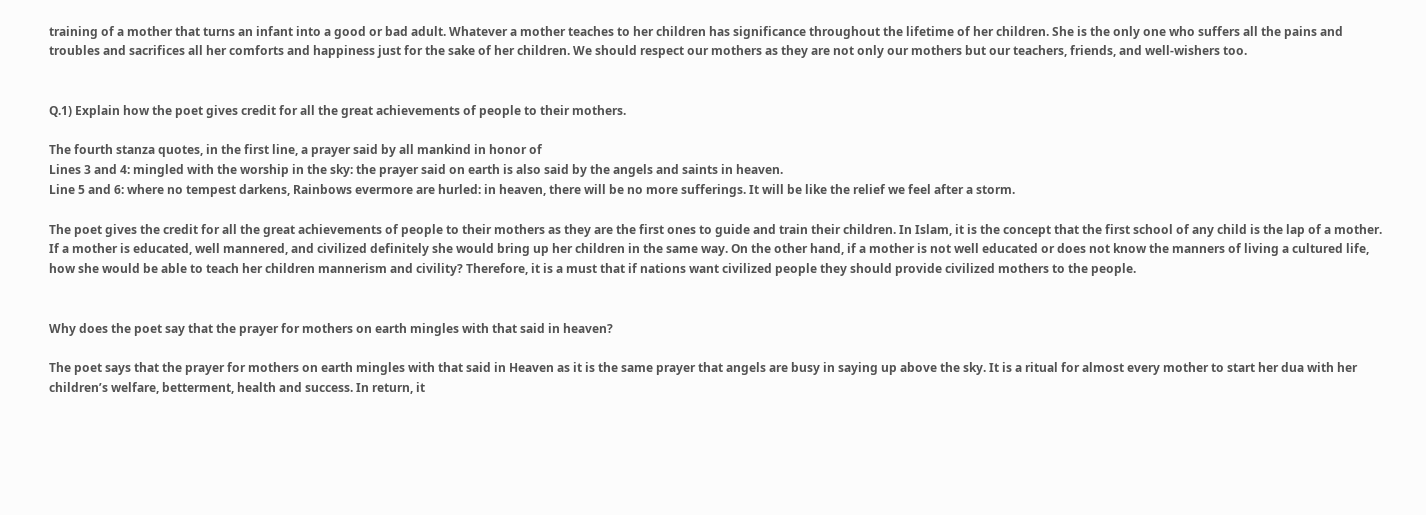training of a mother that turns an infant into a good or bad adult. Whatever a mother teaches to her children has significance throughout the lifetime of her children. She is the only one who suffers all the pains and troubles and sacrifices all her comforts and happiness just for the sake of her children. We should respect our mothers as they are not only our mothers but our teachers, friends, and well-wishers too.


Q.1) Explain how the poet gives credit for all the great achievements of people to their mothers.

The fourth stanza quotes, in the first line, a prayer said by all mankind in honor of
Lines 3 and 4: mingled with the worship in the sky: the prayer said on earth is also said by the angels and saints in heaven.
Line 5 and 6: where no tempest darkens, Rainbows evermore are hurled: in heaven, there will be no more sufferings. It will be like the relief we feel after a storm.

The poet gives the credit for all the great achievements of people to their mothers as they are the first ones to guide and train their children. In Islam, it is the concept that the first school of any child is the lap of a mother. If a mother is educated, well mannered, and civilized definitely she would bring up her children in the same way. On the other hand, if a mother is not well educated or does not know the manners of living a cultured life, how she would be able to teach her children mannerism and civility? Therefore, it is a must that if nations want civilized people they should provide civilized mothers to the people.


Why does the poet say that the prayer for mothers on earth mingles with that said in heaven?

The poet says that the prayer for mothers on earth mingles with that said in Heaven as it is the same prayer that angels are busy in saying up above the sky. It is a ritual for almost every mother to start her dua with her children’s welfare, betterment, health and success. In return, it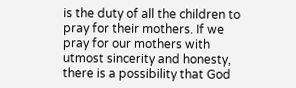is the duty of all the children to pray for their mothers. If we pray for our mothers with utmost sincerity and honesty, there is a possibility that God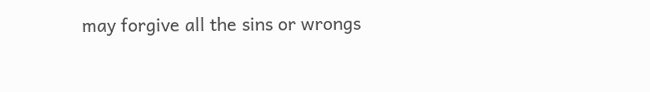may forgive all the sins or wrongs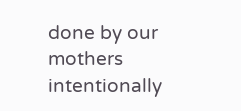done by our mothers intentionally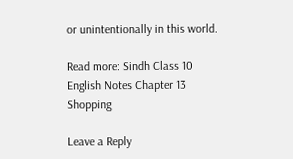or unintentionally in this world.

Read more: Sindh Class 10 English Notes Chapter 13 Shopping

Leave a Reply